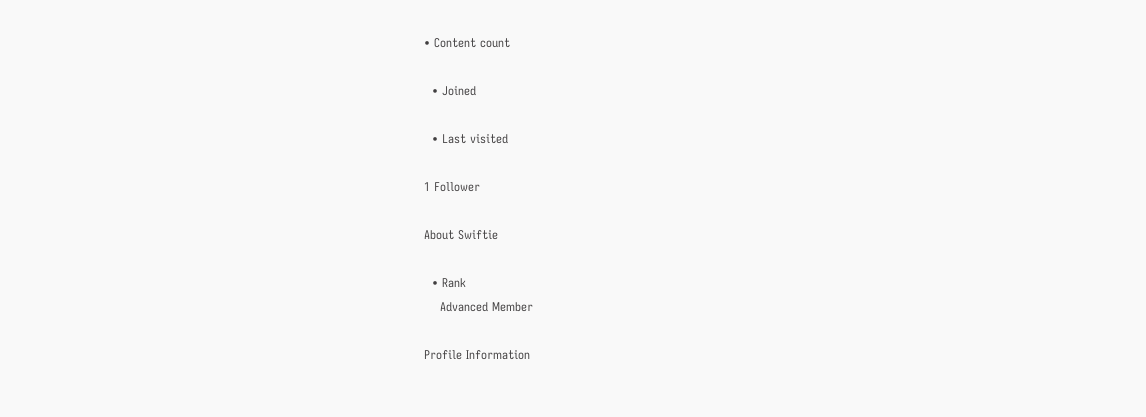• Content count

  • Joined

  • Last visited

1 Follower

About Swiftie

  • Rank
    Advanced Member

Profile Information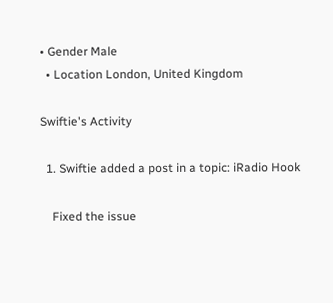• Gender Male
  • Location London, United Kingdom

Swiftie's Activity

  1. Swiftie added a post in a topic: iRadio Hook

    Fixed the issue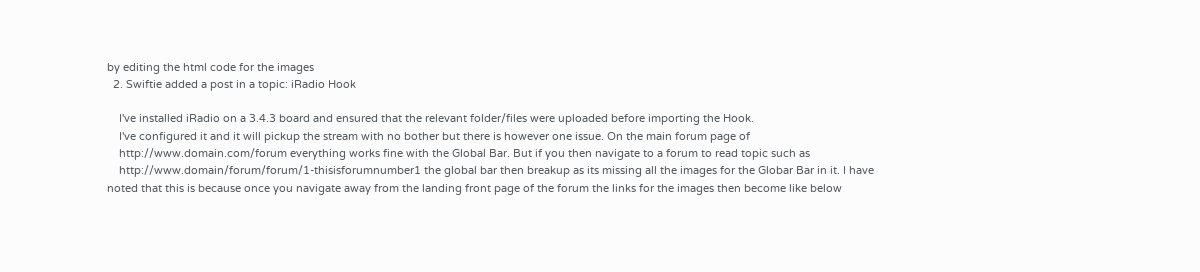by editing the html code for the images
  2. Swiftie added a post in a topic: iRadio Hook

    I've installed iRadio on a 3.4.3 board and ensured that the relevant folder/files were uploaded before importing the Hook.
    I've configured it and it will pickup the stream with no bother but there is however one issue. On the main forum page of
    http://www.domain.com/forum everything works fine with the Global Bar. But if you then navigate to a forum to read topic such as
    http://www.domain/forum/forum/1-thisisforumnumber1 the global bar then breakup as its missing all the images for the Globar Bar in it. I have noted that this is because once you navigate away from the landing front page of the forum the links for the images then become like below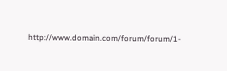http://www.domain.com/forum/forum/1-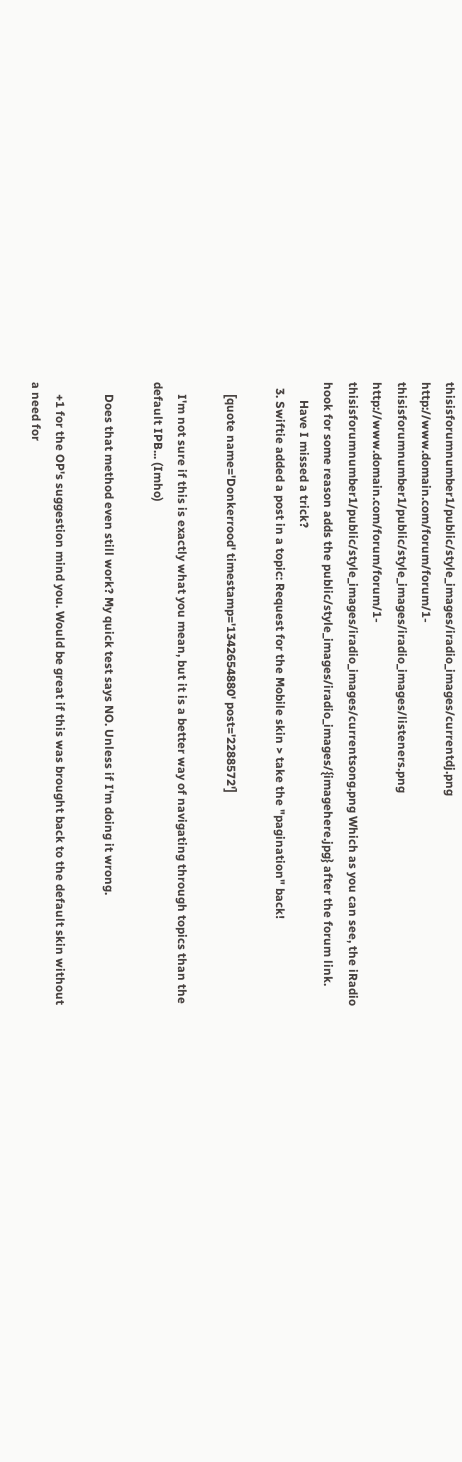thisisforumnumber1/public/style_images/iradio_images/currentdj.png http://www.domain.com/forum/forum/1-thisisforumnumber1/public/style_images/iradio_images/listeners.png http://www.domain.com/forum/forum/1-thisisforumnumber1/public/style_images/iradio_images/currentsong.png Which as you can see, the iRadio hook for some reason adds the public/style_images/iradio_images/{imagehere.jpg} after the forum link.
      Have I missed a trick?
  3. Swiftie added a post in a topic: Request for the Mobile skin > take the "pagination" back!

    [quote name='Donkerrood' timestamp='1342654880' post='2288572']

    I'm not sure if this is exactly what you mean, but it is a better way of navigating through topics than the default IPB... (Imho)

    Does that method even still work? My quick test says NO. Unless if I'm doing it wrong.

    +1 for the OP's suggestion mind you. Would be great if this was brought back to the default skin without a need for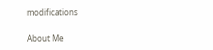modifications

About Me